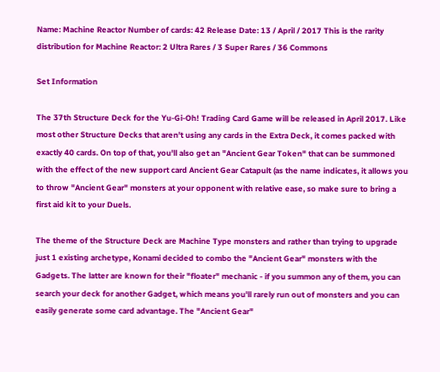Name: Machine Reactor Number of cards: 42 Release Date: 13 / April / 2017 This is the rarity distribution for Machine Reactor: 2 Ultra Rares / 3 Super Rares / 36 Commons

Set Information

The 37th Structure Deck for the Yu-Gi-Oh! Trading Card Game will be released in April 2017. Like most other Structure Decks that aren't using any cards in the Extra Deck, it comes packed with exactly 40 cards. On top of that, you'll also get an "Ancient Gear Token" that can be summoned with the effect of the new support card Ancient Gear Catapult (as the name indicates, it allows you to throw "Ancient Gear" monsters at your opponent with relative ease, so make sure to bring a first aid kit to your Duels.

The theme of the Structure Deck are Machine Type monsters and rather than trying to upgrade just 1 existing archetype, Konami decided to combo the "Ancient Gear" monsters with the Gadgets. The latter are known for their "floater" mechanic - if you summon any of them, you can search your deck for another Gadget, which means you'll rarely run out of monsters and you can easily generate some card advantage. The "Ancient Gear"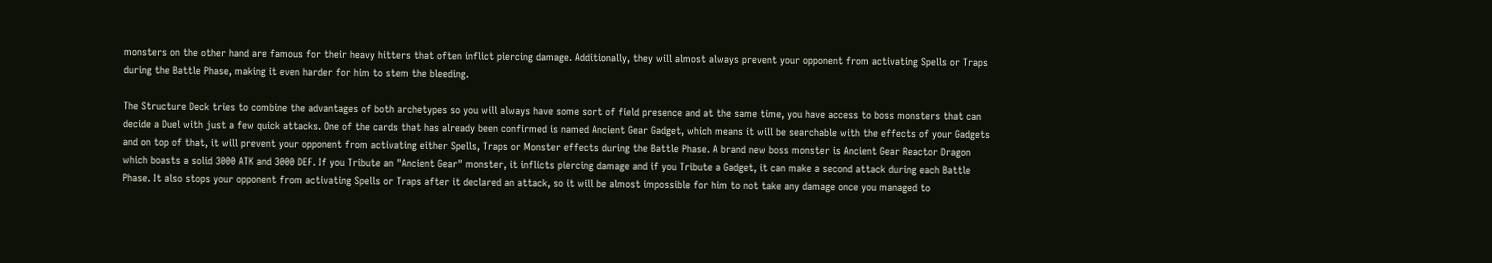monsters on the other hand are famous for their heavy hitters that often inflict piercing damage. Additionally, they will almost always prevent your opponent from activating Spells or Traps during the Battle Phase, making it even harder for him to stem the bleeding.

The Structure Deck tries to combine the advantages of both archetypes so you will always have some sort of field presence and at the same time, you have access to boss monsters that can decide a Duel with just a few quick attacks. One of the cards that has already been confirmed is named Ancient Gear Gadget, which means it will be searchable with the effects of your Gadgets and on top of that, it will prevent your opponent from activating either Spells, Traps or Monster effects during the Battle Phase. A brand new boss monster is Ancient Gear Reactor Dragon which boasts a solid 3000 ATK and 3000 DEF. If you Tribute an "Ancient Gear" monster, it inflicts piercing damage and if you Tribute a Gadget, it can make a second attack during each Battle Phase. It also stops your opponent from activating Spells or Traps after it declared an attack, so it will be almost impossible for him to not take any damage once you managed to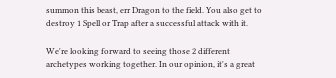summon this beast, err Dragon to the field. You also get to destroy 1 Spell or Trap after a successful attack with it.

We're looking forward to seeing those 2 different archetypes working together. In our opinion, it's a great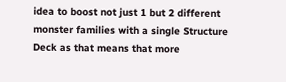idea to boost not just 1 but 2 different monster families with a single Structure Deck as that means that more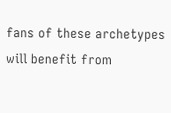fans of these archetypes will benefit from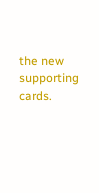the new supporting cards.